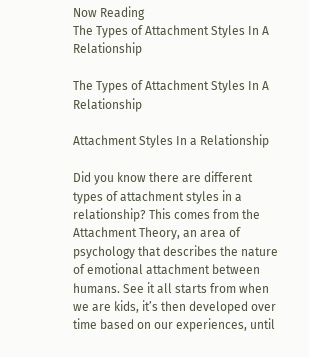Now Reading
The Types of Attachment Styles In A Relationship

The Types of Attachment Styles In A Relationship

Attachment Styles In a Relationship

Did you know there are different types of attachment styles in a relationship? This comes from the Attachment Theory, an area of psychology that describes the nature of emotional attachment between humans. See it all starts from when we are kids, it’s then developed over time based on our experiences, until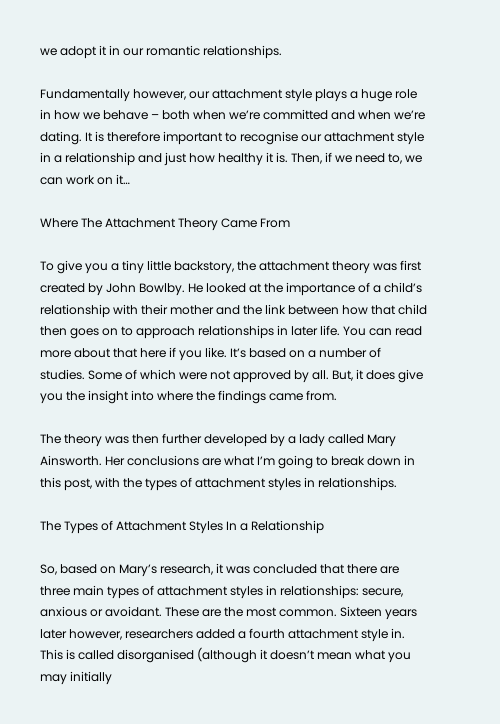we adopt it in our romantic relationships.

Fundamentally however, our attachment style plays a huge role in how we behave – both when we’re committed and when we’re dating. It is therefore important to recognise our attachment style in a relationship and just how healthy it is. Then, if we need to, we can work on it…

Where The Attachment Theory Came From

To give you a tiny little backstory, the attachment theory was first created by John Bowlby. He looked at the importance of a child’s relationship with their mother and the link between how that child then goes on to approach relationships in later life. You can read more about that here if you like. It’s based on a number of studies. Some of which were not approved by all. But, it does give you the insight into where the findings came from.

The theory was then further developed by a lady called Mary Ainsworth. Her conclusions are what I’m going to break down in this post, with the types of attachment styles in relationships.

The Types of Attachment Styles In a Relationship

So, based on Mary’s research, it was concluded that there are three main types of attachment styles in relationships: secure, anxious or avoidant. These are the most common. Sixteen years later however, researchers added a fourth attachment style in. This is called disorganised (although it doesn’t mean what you may initially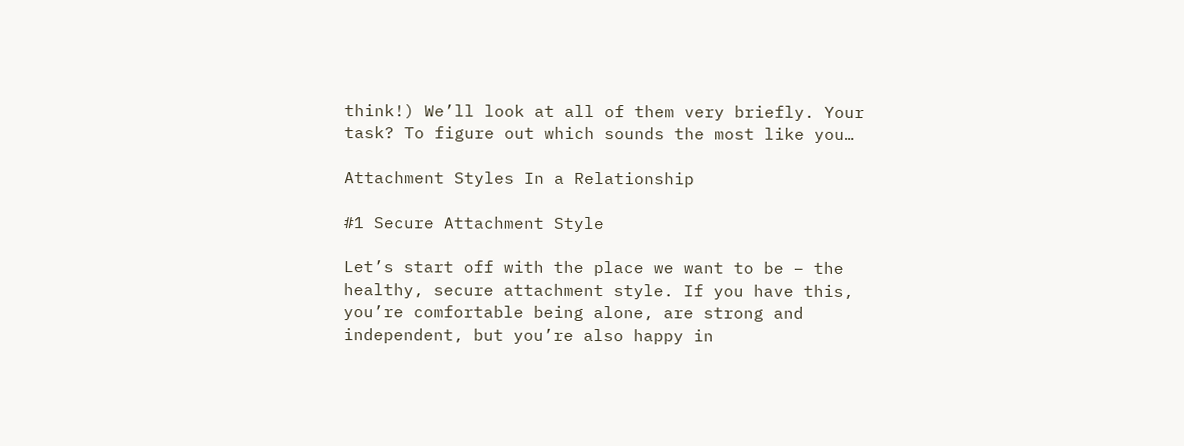think!) We’ll look at all of them very briefly. Your task? To figure out which sounds the most like you…

Attachment Styles In a Relationship

#1 Secure Attachment Style

Let’s start off with the place we want to be – the healthy, secure attachment style. If you have this, you’re comfortable being alone, are strong and independent, but you’re also happy in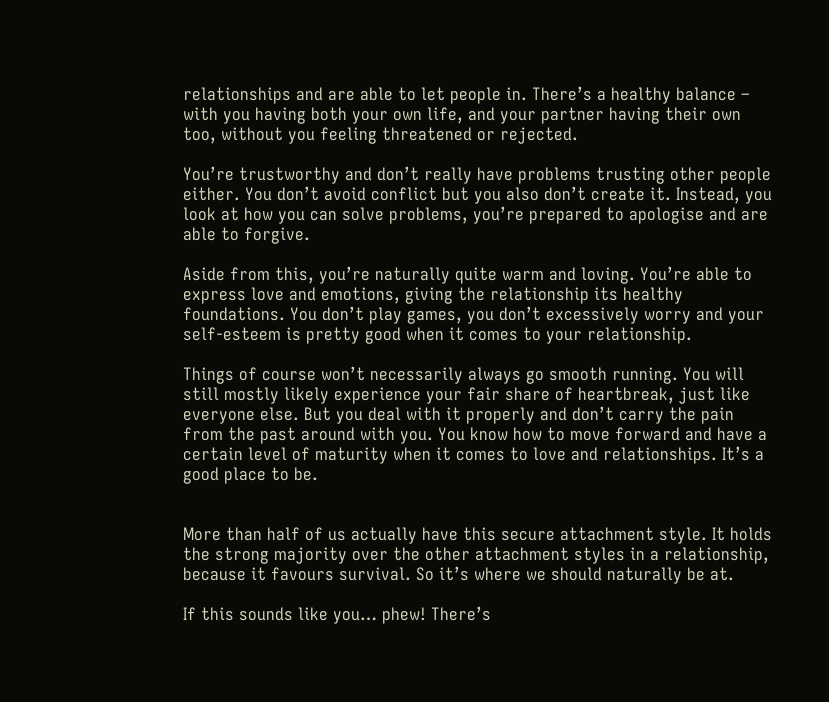relationships and are able to let people in. There’s a healthy balance – with you having both your own life, and your partner having their own too, without you feeling threatened or rejected.

You’re trustworthy and don’t really have problems trusting other people either. You don’t avoid conflict but you also don’t create it. Instead, you look at how you can solve problems, you’re prepared to apologise and are able to forgive.

Aside from this, you’re naturally quite warm and loving. You’re able to express love and emotions, giving the relationship its healthy foundations. You don’t play games, you don’t excessively worry and your self-esteem is pretty good when it comes to your relationship.

Things of course won’t necessarily always go smooth running. You will still mostly likely experience your fair share of heartbreak, just like everyone else. But you deal with it properly and don’t carry the pain from the past around with you. You know how to move forward and have a certain level of maturity when it comes to love and relationships. It’s a good place to be.


More than half of us actually have this secure attachment style. It holds the strong majority over the other attachment styles in a relationship, because it favours survival. So it’s where we should naturally be at.

If this sounds like you… phew! There’s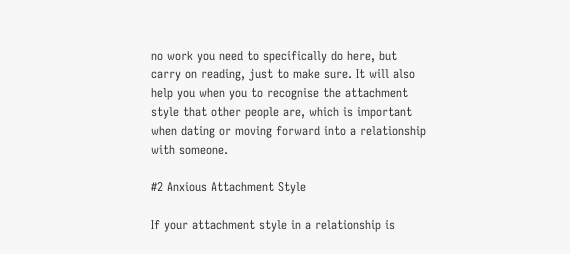no work you need to specifically do here, but carry on reading, just to make sure. It will also help you when you to recognise the attachment style that other people are, which is important when dating or moving forward into a relationship with someone.

#2 Anxious Attachment Style

If your attachment style in a relationship is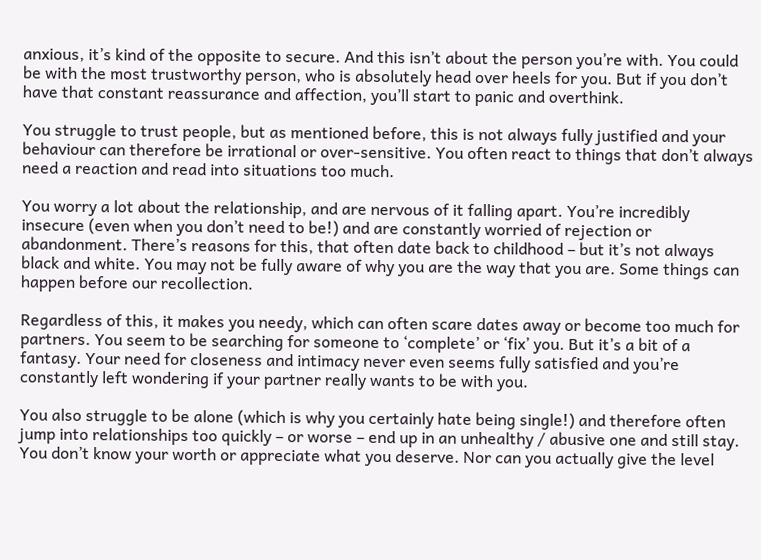anxious, it’s kind of the opposite to secure. And this isn’t about the person you’re with. You could be with the most trustworthy person, who is absolutely head over heels for you. But if you don’t have that constant reassurance and affection, you’ll start to panic and overthink.

You struggle to trust people, but as mentioned before, this is not always fully justified and your behaviour can therefore be irrational or over-sensitive. You often react to things that don’t always need a reaction and read into situations too much.

You worry a lot about the relationship, and are nervous of it falling apart. You’re incredibly insecure (even when you don’t need to be!) and are constantly worried of rejection or abandonment. There’s reasons for this, that often date back to childhood – but it’s not always black and white. You may not be fully aware of why you are the way that you are. Some things can happen before our recollection.

Regardless of this, it makes you needy, which can often scare dates away or become too much for partners. You seem to be searching for someone to ‘complete’ or ‘fix’ you. But it’s a bit of a fantasy. Your need for closeness and intimacy never even seems fully satisfied and you’re constantly left wondering if your partner really wants to be with you.

You also struggle to be alone (which is why you certainly hate being single!) and therefore often jump into relationships too quickly – or worse – end up in an unhealthy / abusive one and still stay. You don’t know your worth or appreciate what you deserve. Nor can you actually give the level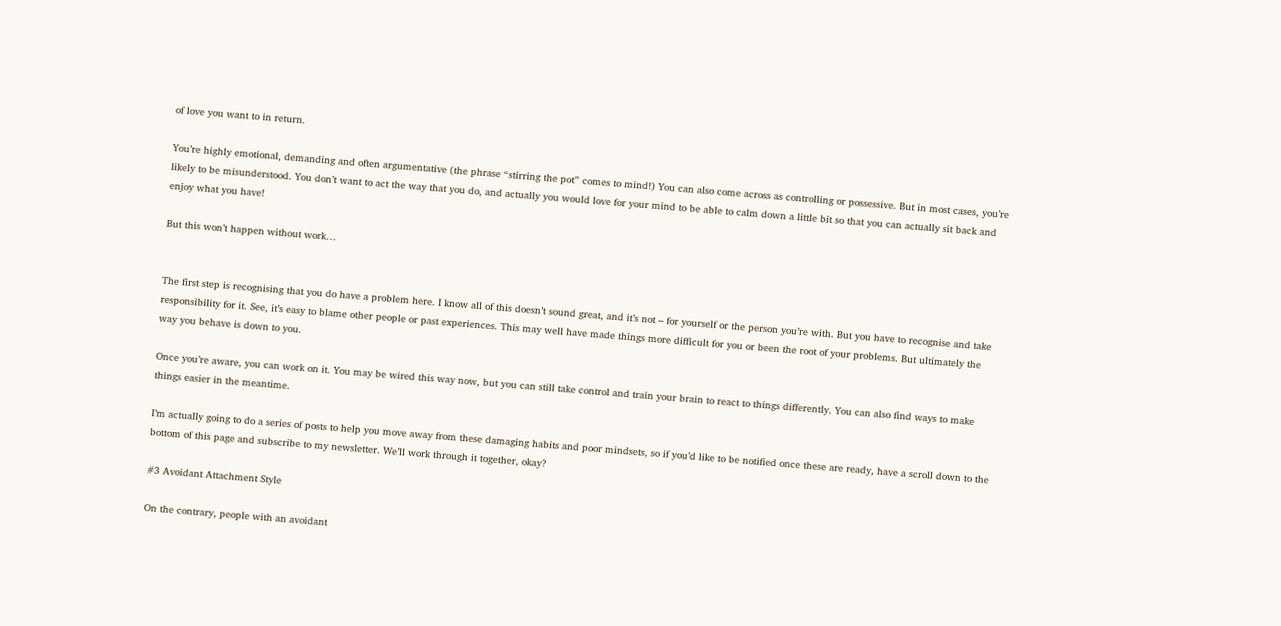of love you want to in return.

You’re highly emotional, demanding and often argumentative (the phrase “stirring the pot” comes to mind!) You can also come across as controlling or possessive. But in most cases, you’re likely to be misunderstood. You don’t want to act the way that you do, and actually you would love for your mind to be able to calm down a little bit so that you can actually sit back and enjoy what you have!

But this won’t happen without work…


The first step is recognising that you do have a problem here. I know all of this doesn’t sound great, and it’s not – for yourself or the person you’re with. But you have to recognise and take responsibility for it. See, it’s easy to blame other people or past experiences. This may well have made things more difficult for you or been the root of your problems. But ultimately the way you behave is down to you.

Once you’re aware, you can work on it. You may be wired this way now, but you can still take control and train your brain to react to things differently. You can also find ways to make things easier in the meantime.

I’m actually going to do a series of posts to help you move away from these damaging habits and poor mindsets, so if you’d like to be notified once these are ready, have a scroll down to the bottom of this page and subscribe to my newsletter. We’ll work through it together, okay?

#3 Avoidant Attachment Style

On the contrary, people with an avoidant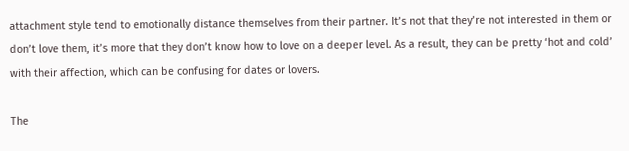attachment style tend to emotionally distance themselves from their partner. It’s not that they’re not interested in them or don’t love them, it’s more that they don’t know how to love on a deeper level. As a result, they can be pretty ‘hot and cold’ with their affection, which can be confusing for dates or lovers.

The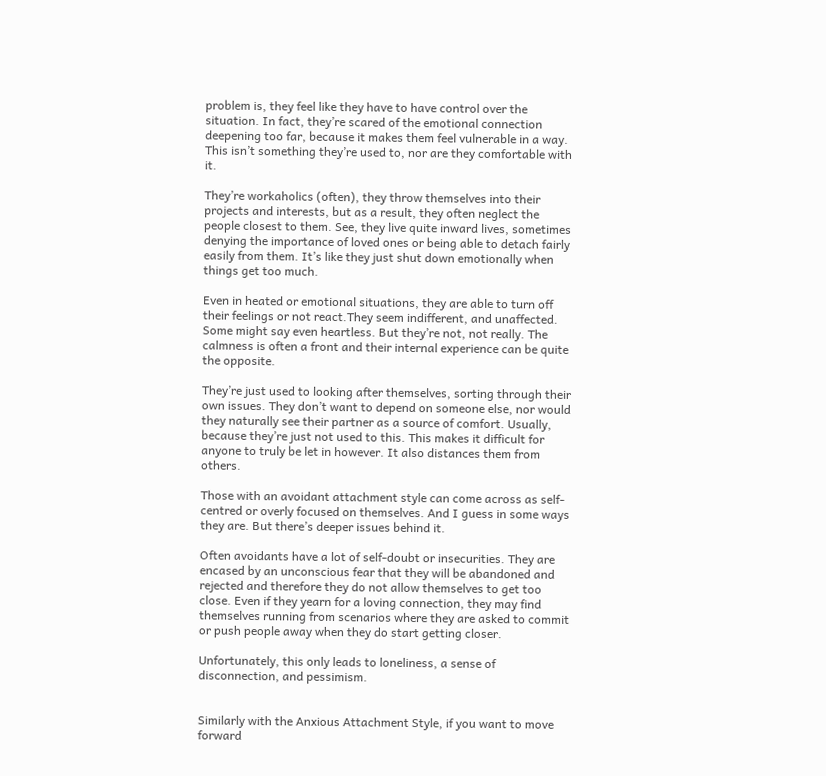problem is, they feel like they have to have control over the situation. In fact, they’re scared of the emotional connection deepening too far, because it makes them feel vulnerable in a way. This isn’t something they’re used to, nor are they comfortable with it.

They’re workaholics (often), they throw themselves into their projects and interests, but as a result, they often neglect the people closest to them. See, they live quite inward lives, sometimes denying the importance of loved ones or being able to detach fairly easily from them. It’s like they just shut down emotionally when things get too much.

Even in heated or emotional situations, they are able to turn off their feelings or not react.They seem indifferent, and unaffected. Some might say even heartless. But they’re not, not really. The calmness is often a front and their internal experience can be quite the opposite.

They’re just used to looking after themselves, sorting through their own issues. They don’t want to depend on someone else, nor would they naturally see their partner as a source of comfort. Usually, because they’re just not used to this. This makes it difficult for anyone to truly be let in however. It also distances them from others.

Those with an avoidant attachment style can come across as self-centred or overly focused on themselves. And I guess in some ways they are. But there’s deeper issues behind it.

Often avoidants have a lot of self-doubt or insecurities. They are encased by an unconscious fear that they will be abandoned and rejected and therefore they do not allow themselves to get too close. Even if they yearn for a loving connection, they may find themselves running from scenarios where they are asked to commit or push people away when they do start getting closer.

Unfortunately, this only leads to loneliness, a sense of disconnection, and pessimism.


Similarly with the Anxious Attachment Style, if you want to move forward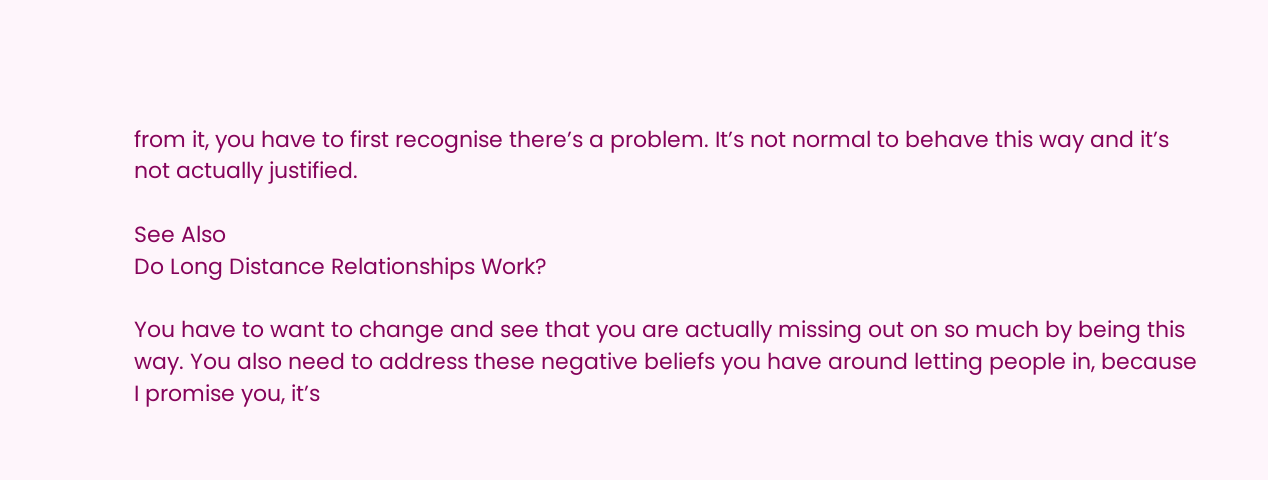from it, you have to first recognise there’s a problem. It’s not normal to behave this way and it’s not actually justified.

See Also
Do Long Distance Relationships Work?

You have to want to change and see that you are actually missing out on so much by being this way. You also need to address these negative beliefs you have around letting people in, because I promise you, it’s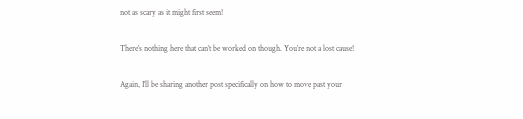not as scary as it might first seem!

There’s nothing here that can’t be worked on though. You’re not a lost cause!

Again, I’ll be sharing another post specifically on how to move past your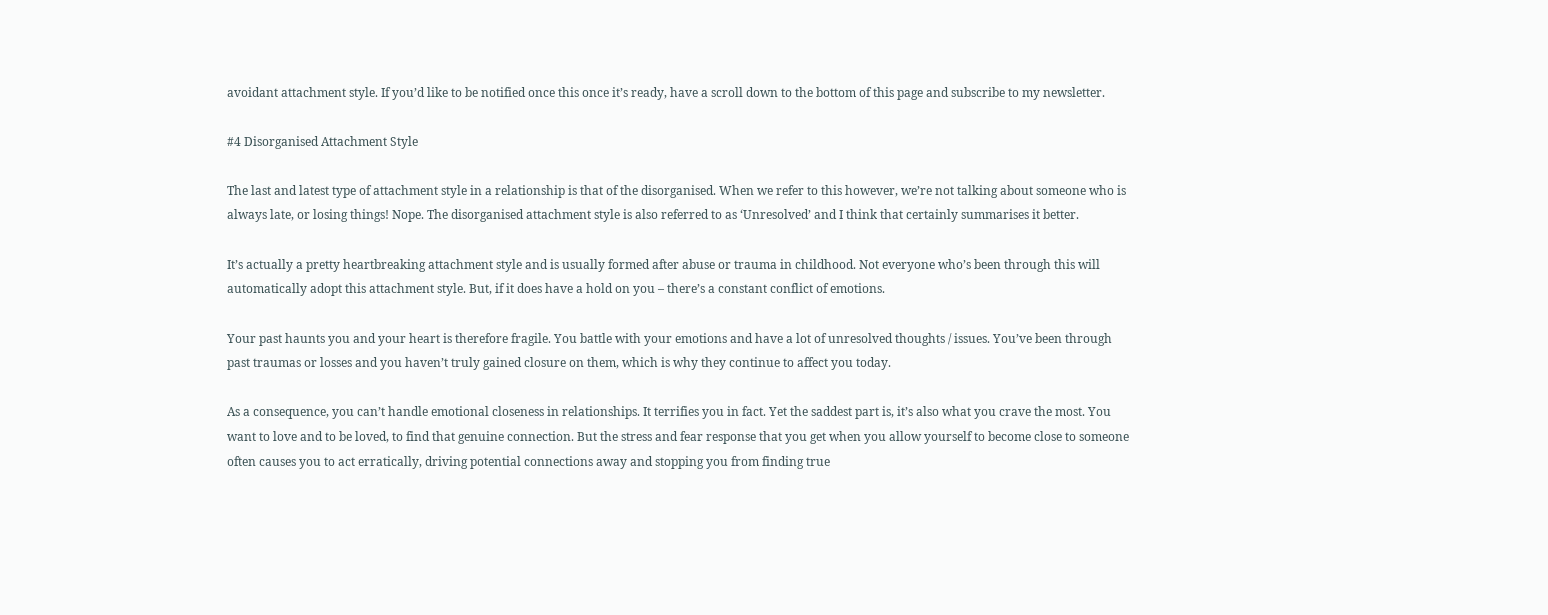avoidant attachment style. If you’d like to be notified once this once it’s ready, have a scroll down to the bottom of this page and subscribe to my newsletter.

#4 Disorganised Attachment Style

The last and latest type of attachment style in a relationship is that of the disorganised. When we refer to this however, we’re not talking about someone who is always late, or losing things! Nope. The disorganised attachment style is also referred to as ‘Unresolved’ and I think that certainly summarises it better.

It’s actually a pretty heartbreaking attachment style and is usually formed after abuse or trauma in childhood. Not everyone who’s been through this will automatically adopt this attachment style. But, if it does have a hold on you – there’s a constant conflict of emotions.

Your past haunts you and your heart is therefore fragile. You battle with your emotions and have a lot of unresolved thoughts / issues. You’ve been through past traumas or losses and you haven’t truly gained closure on them, which is why they continue to affect you today.

As a consequence, you can’t handle emotional closeness in relationships. It terrifies you in fact. Yet the saddest part is, it’s also what you crave the most. You want to love and to be loved, to find that genuine connection. But the stress and fear response that you get when you allow yourself to become close to someone often causes you to act erratically, driving potential connections away and stopping you from finding true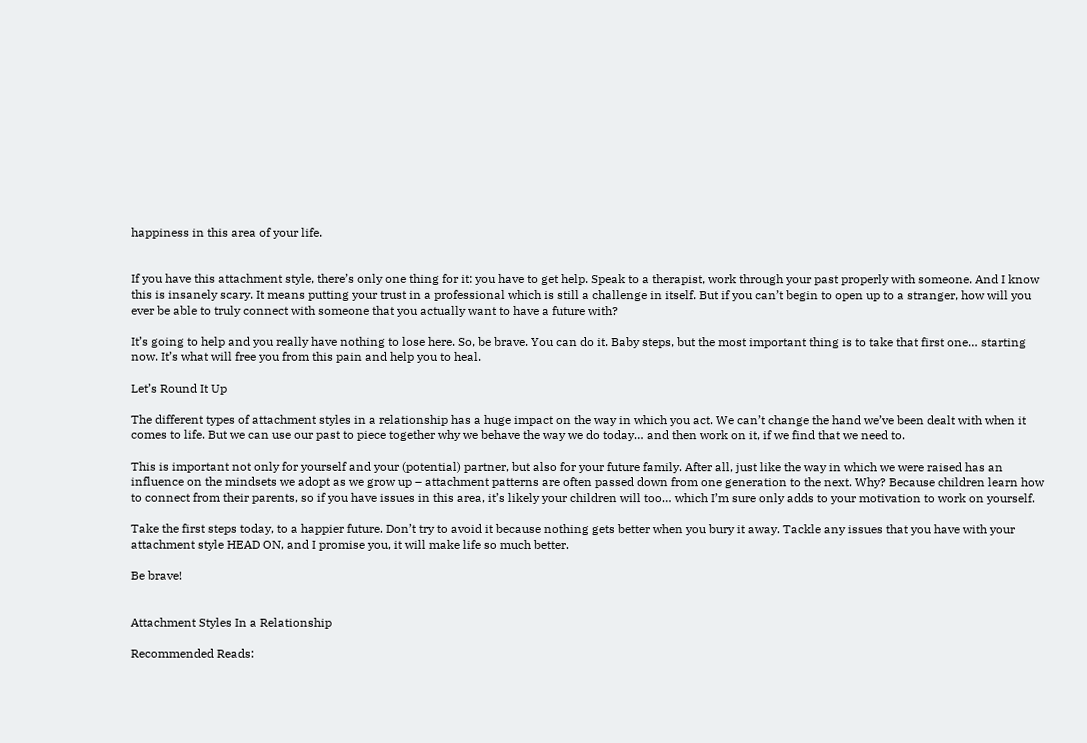happiness in this area of your life.


If you have this attachment style, there’s only one thing for it: you have to get help. Speak to a therapist, work through your past properly with someone. And I know this is insanely scary. It means putting your trust in a professional which is still a challenge in itself. But if you can’t begin to open up to a stranger, how will you ever be able to truly connect with someone that you actually want to have a future with?

It’s going to help and you really have nothing to lose here. So, be brave. You can do it. Baby steps, but the most important thing is to take that first one… starting now. It’s what will free you from this pain and help you to heal.

Let’s Round It Up

The different types of attachment styles in a relationship has a huge impact on the way in which you act. We can’t change the hand we’ve been dealt with when it comes to life. But we can use our past to piece together why we behave the way we do today… and then work on it, if we find that we need to.

This is important not only for yourself and your (potential) partner, but also for your future family. After all, just like the way in which we were raised has an influence on the mindsets we adopt as we grow up – attachment patterns are often passed down from one generation to the next. Why? Because children learn how to connect from their parents, so if you have issues in this area, it’s likely your children will too… which I’m sure only adds to your motivation to work on yourself.

Take the first steps today, to a happier future. Don’t try to avoid it because nothing gets better when you bury it away. Tackle any issues that you have with your attachment style HEAD ON, and I promise you, it will make life so much better.

Be brave!


Attachment Styles In a Relationship

Recommended Reads: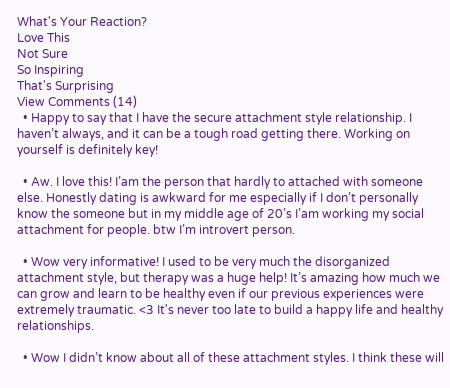What's Your Reaction?
Love This
Not Sure
So Inspiring
That's Surprising
View Comments (14)
  • Happy to say that I have the secure attachment style relationship. I haven’t always, and it can be a tough road getting there. Working on yourself is definitely key!

  • Aw. I love this! I’am the person that hardly to attached with someone else. Honestly dating is awkward for me especially if I don’t personally know the someone but in my middle age of 20’s I’am working my social attachment for people. btw I’m introvert person.

  • Wow very informative! I used to be very much the disorganized attachment style, but therapy was a huge help! It’s amazing how much we can grow and learn to be healthy even if our previous experiences were extremely traumatic. <3 It's never too late to build a happy life and healthy relationships.

  • Wow I didn’t know about all of these attachment styles. I think these will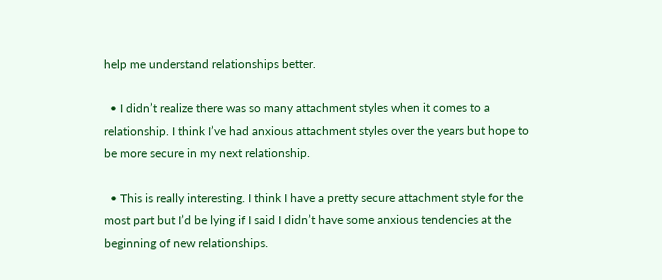help me understand relationships better.

  • I didn’t realize there was so many attachment styles when it comes to a relationship. I think I’ve had anxious attachment styles over the years but hope to be more secure in my next relationship.

  • This is really interesting. I think I have a pretty secure attachment style for the most part but I’d be lying if I said I didn’t have some anxious tendencies at the beginning of new relationships.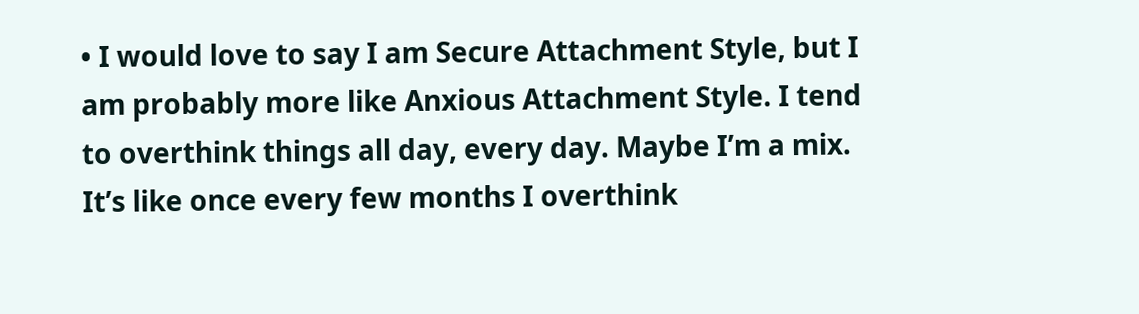• I would love to say I am Secure Attachment Style, but I am probably more like Anxious Attachment Style. I tend to overthink things all day, every day. Maybe I’m a mix. It’s like once every few months I overthink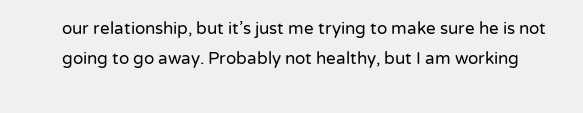our relationship, but it’s just me trying to make sure he is not going to go away. Probably not healthy, but I am working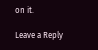on it.

Leave a Reply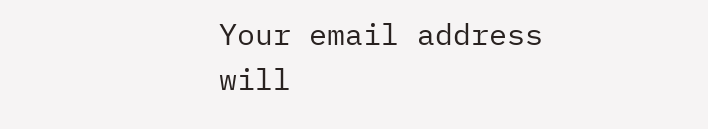Your email address will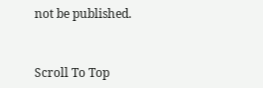not be published.


Scroll To Top